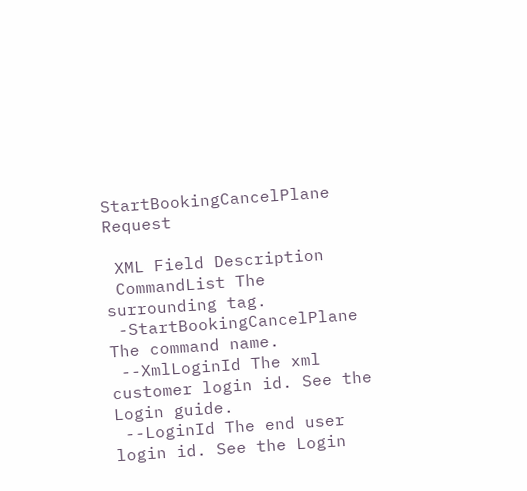StartBookingCancelPlane Request

 XML Field Description
 CommandList The surrounding tag.
 -StartBookingCancelPlane The command name.
 --XmlLoginId The xml customer login id. See the Login guide.
 --LoginId The end user login id. See the Login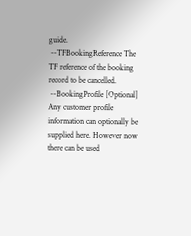guide.
 --TFBookingReference The TF reference of the booking record to be cancelled.
 --BookingProfile [Optional] Any customer profile information can optionally be supplied here. However now there can be used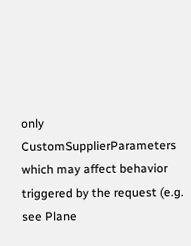only CustomSupplierParameters which may affect behavior triggered by the request (e.g. see Plane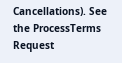Cancellations). See the ProcessTerms Request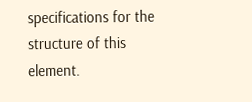specifications for the structure of this element.